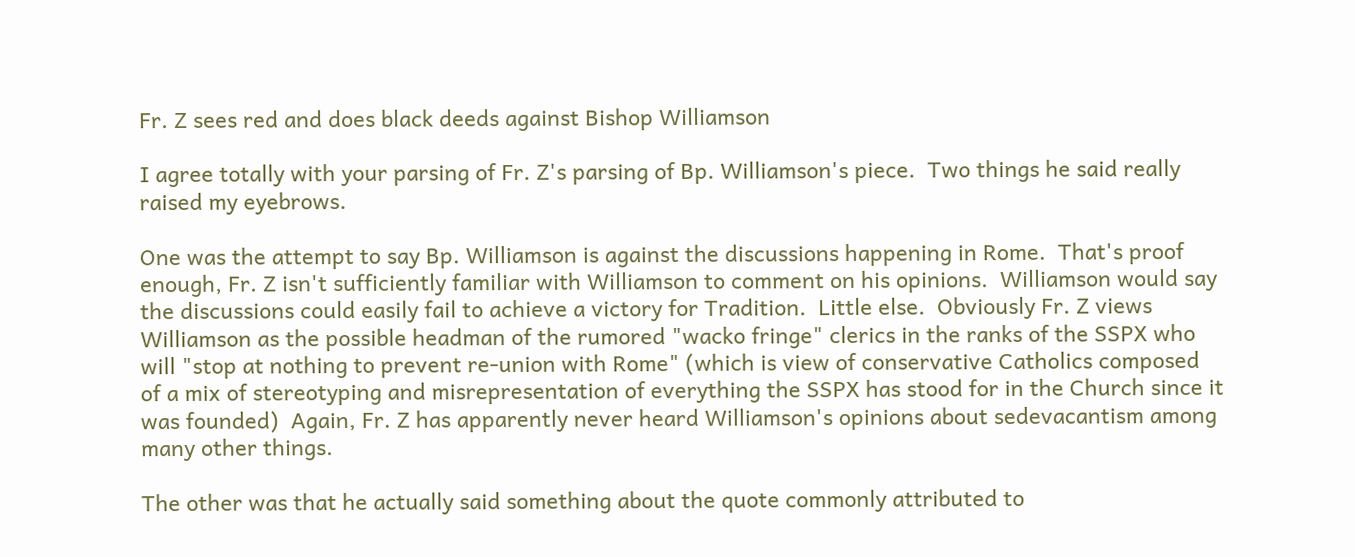Fr. Z sees red and does black deeds against Bishop Williamson

I agree totally with your parsing of Fr. Z's parsing of Bp. Williamson's piece.  Two things he said really raised my eyebrows.

One was the attempt to say Bp. Williamson is against the discussions happening in Rome.  That's proof enough, Fr. Z isn't sufficiently familiar with Williamson to comment on his opinions.  Williamson would say the discussions could easily fail to achieve a victory for Tradition.  Little else.  Obviously Fr. Z views Williamson as the possible headman of the rumored "wacko fringe" clerics in the ranks of the SSPX who will "stop at nothing to prevent re-union with Rome" (which is view of conservative Catholics composed of a mix of stereotyping and misrepresentation of everything the SSPX has stood for in the Church since it was founded)  Again, Fr. Z has apparently never heard Williamson's opinions about sedevacantism among many other things.

The other was that he actually said something about the quote commonly attributed to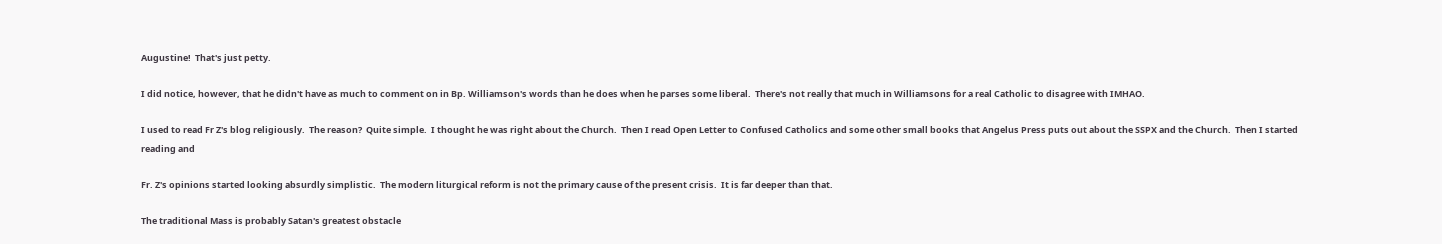Augustine!  That's just petty.

I did notice, however, that he didn't have as much to comment on in Bp. Williamson's words than he does when he parses some liberal.  There's not really that much in Williamsons for a real Catholic to disagree with IMHAO.

I used to read Fr Z's blog religiously.  The reason?  Quite simple.  I thought he was right about the Church.  Then I read Open Letter to Confused Catholics and some other small books that Angelus Press puts out about the SSPX and the Church.  Then I started reading and

Fr. Z's opinions started looking absurdly simplistic.  The modern liturgical reform is not the primary cause of the present crisis.  It is far deeper than that.

The traditional Mass is probably Satan's greatest obstacle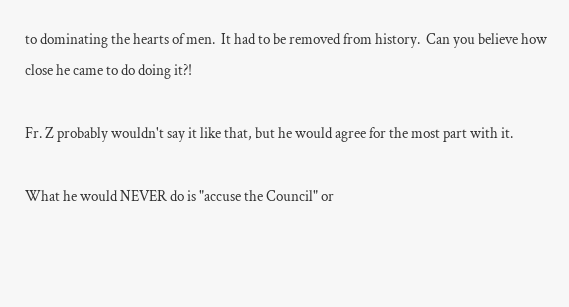to dominating the hearts of men.  It had to be removed from history.  Can you believe how close he came to do doing it?!

Fr. Z probably wouldn't say it like that, but he would agree for the most part with it.

What he would NEVER do is "accuse the Council" or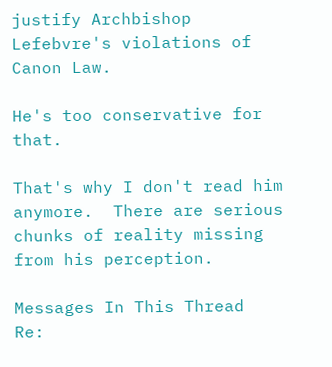justify Archbishop Lefebvre's violations of Canon Law.

He's too conservative for that.

That's why I don't read him anymore.  There are serious chunks of reality missing from his perception.

Messages In This Thread
Re: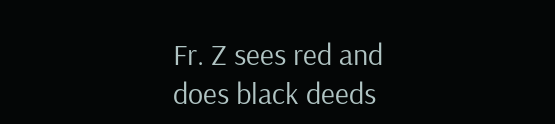Fr. Z sees red and does black deeds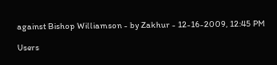against Bishop Williamson - by Zakhur - 12-16-2009, 12:45 PM

Users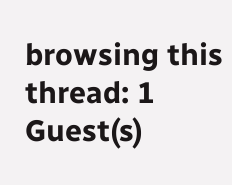browsing this thread: 1 Guest(s)